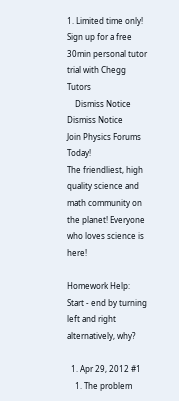1. Limited time only! Sign up for a free 30min personal tutor trial with Chegg Tutors
    Dismiss Notice
Dismiss Notice
Join Physics Forums Today!
The friendliest, high quality science and math community on the planet! Everyone who loves science is here!

Homework Help: Start - end by turning left and right alternatively, why?

  1. Apr 29, 2012 #1
    1. The problem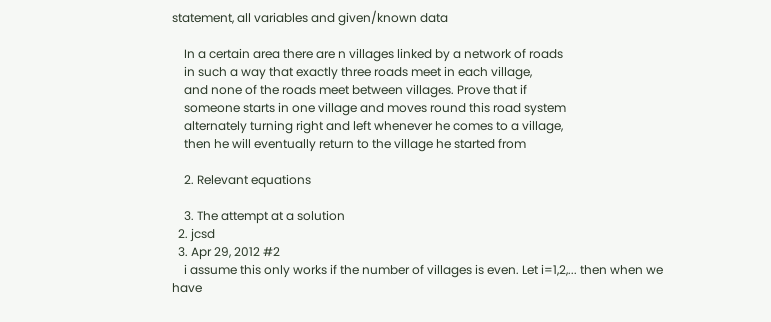statement, all variables and given/known data

    In a certain area there are n villages linked by a network of roads
    in such a way that exactly three roads meet in each village,
    and none of the roads meet between villages. Prove that if
    someone starts in one village and moves round this road system
    alternately turning right and left whenever he comes to a village,
    then he will eventually return to the village he started from

    2. Relevant equations

    3. The attempt at a solution
  2. jcsd
  3. Apr 29, 2012 #2
    i assume this only works if the number of villages is even. Let i=1,2,... then when we have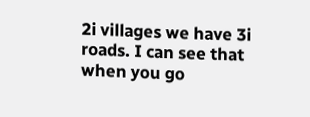2i villages we have 3i roads. I can see that when you go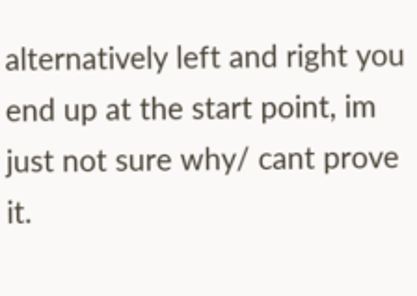alternatively left and right you end up at the start point, im just not sure why/ cant prove it.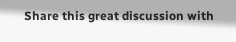Share this great discussion with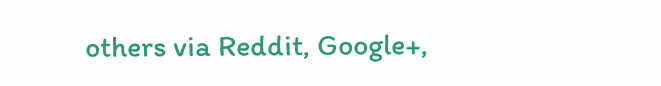others via Reddit, Google+,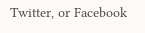Twitter, or Facebook